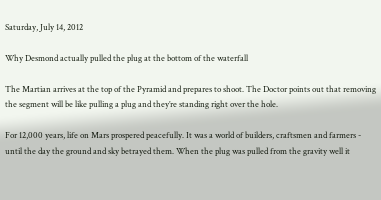Saturday, July 14, 2012

Why Desmond actually pulled the plug at the bottom of the waterfall

The Martian arrives at the top of the Pyramid and prepares to shoot. The Doctor points out that removing the segment will be like pulling a plug and they’re standing right over the hole.

For 12,000 years, life on Mars prospered peacefully. It was a world of builders, craftsmen and farmers - until the day the ground and sky betrayed them. When the plug was pulled from the gravity well it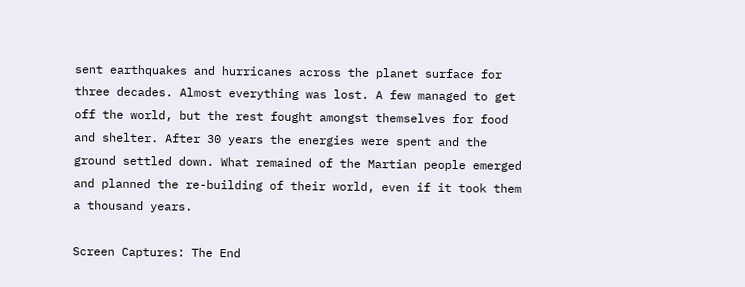sent earthquakes and hurricanes across the planet surface for three decades. Almost everything was lost. A few managed to get off the world, but the rest fought amongst themselves for food and shelter. After 30 years the energies were spent and the ground settled down. What remained of the Martian people emerged and planned the re-building of their world, even if it took them a thousand years.

Screen Captures: The End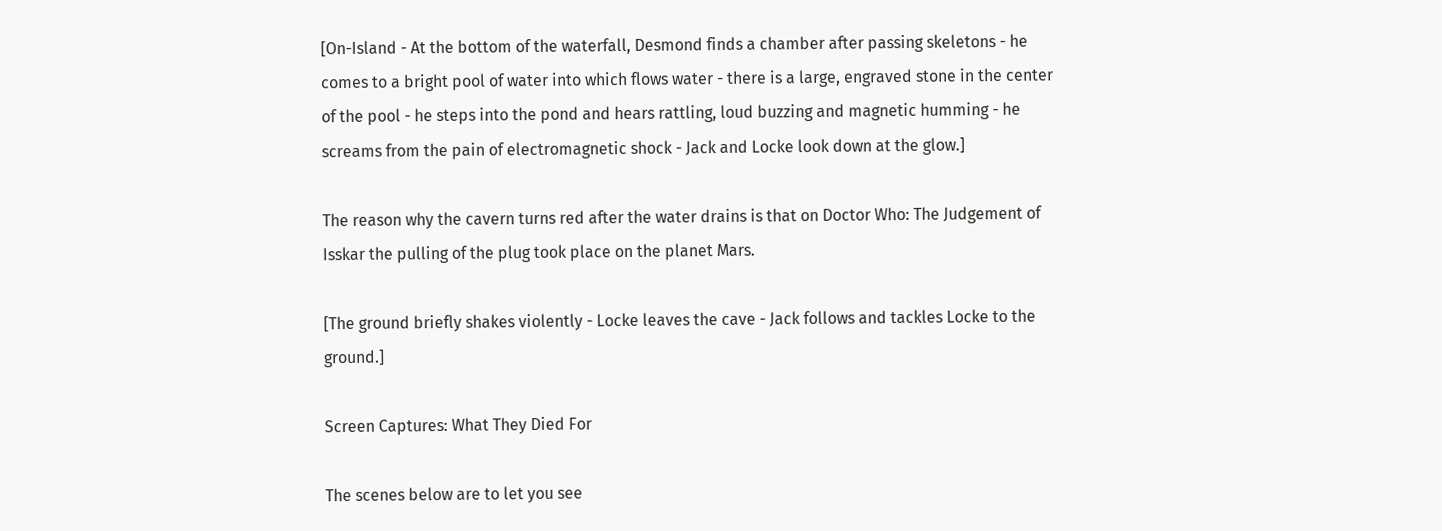[On-Island - At the bottom of the waterfall, Desmond finds a chamber after passing skeletons - he comes to a bright pool of water into which flows water - there is a large, engraved stone in the center of the pool - he steps into the pond and hears rattling, loud buzzing and magnetic humming - he screams from the pain of electromagnetic shock - Jack and Locke look down at the glow.]

The reason why the cavern turns red after the water drains is that on Doctor Who: The Judgement of Isskar the pulling of the plug took place on the planet Mars.

[The ground briefly shakes violently - Locke leaves the cave - Jack follows and tackles Locke to the ground.]

Screen Captures: What They Died For

The scenes below are to let you see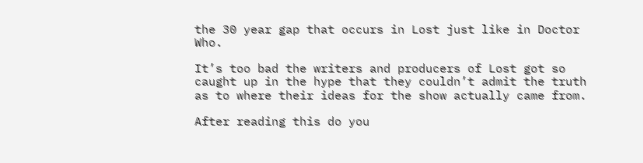the 30 year gap that occurs in Lost just like in Doctor Who.

It’s too bad the writers and producers of Lost got so caught up in the hype that they couldn’t admit the truth as to where their ideas for the show actually came from.

After reading this do you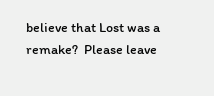believe that Lost was a remake?  Please leave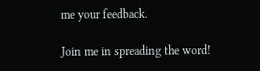me your feedback.

Join me in spreading the word!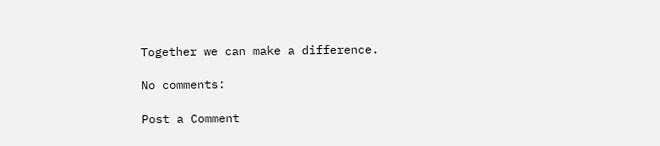Together we can make a difference.

No comments:

Post a Comment